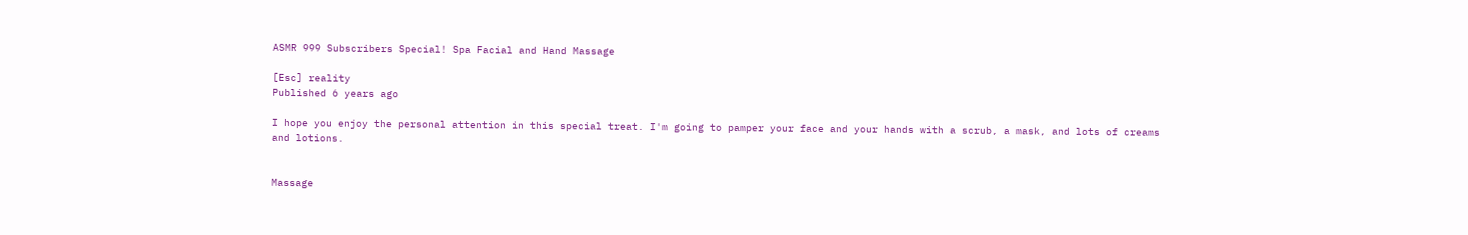ASMR 999 Subscribers Special! Spa Facial and Hand Massage

[Esc] reality
Published 6 years ago

I hope you enjoy the personal attention in this special treat. I'm going to pamper your face and your hands with a scrub, a mask, and lots of creams and lotions.


Massage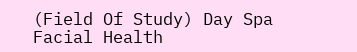(Field Of Study) Day Spa Facial Health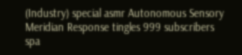(Industry) special asmr Autonomous Sensory Meridian Response tingles 999 subscribers spa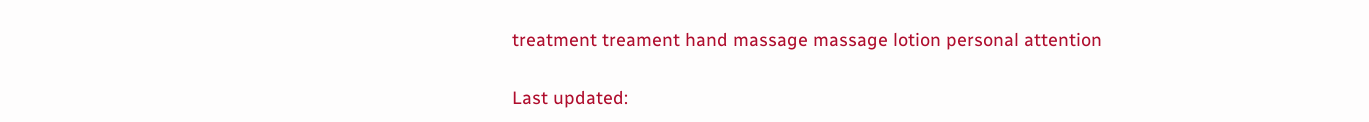treatment treament hand massage massage lotion personal attention

Last updated: